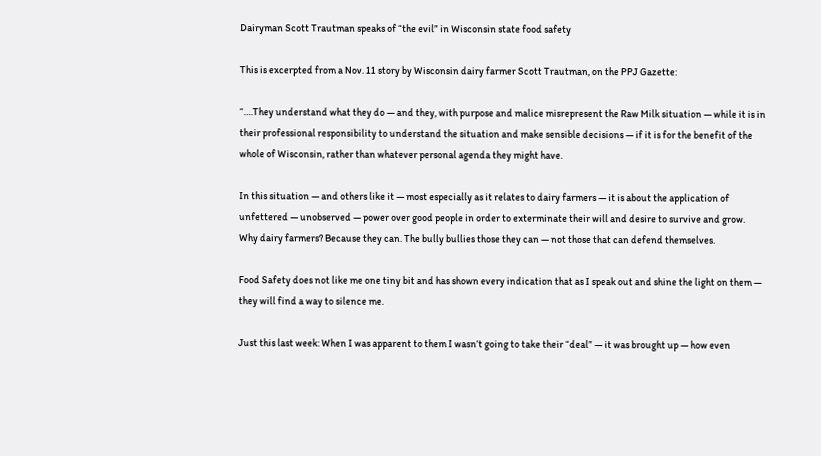Dairyman Scott Trautman speaks of “the evil” in Wisconsin state food safety

This is excerpted from a Nov. 11 story by Wisconsin dairy farmer Scott Trautman, on the PPJ Gazette:

“….They understand what they do — and they, with purpose and malice misrepresent the Raw Milk situation — while it is in their professional responsibility to understand the situation and make sensible decisions — if it is for the benefit of the whole of Wisconsin, rather than whatever personal agenda they might have.

In this situation — and others like it — most especially as it relates to dairy farmers — it is about the application of unfettered — unobserved — power over good people in order to exterminate their will and desire to survive and grow. Why dairy farmers? Because they can. The bully bullies those they can — not those that can defend themselves.

Food Safety does not like me one tiny bit and has shown every indication that as I speak out and shine the light on them — they will find a way to silence me.

Just this last week: When I was apparent to them I wasn’t going to take their “deal” — it was brought up — how even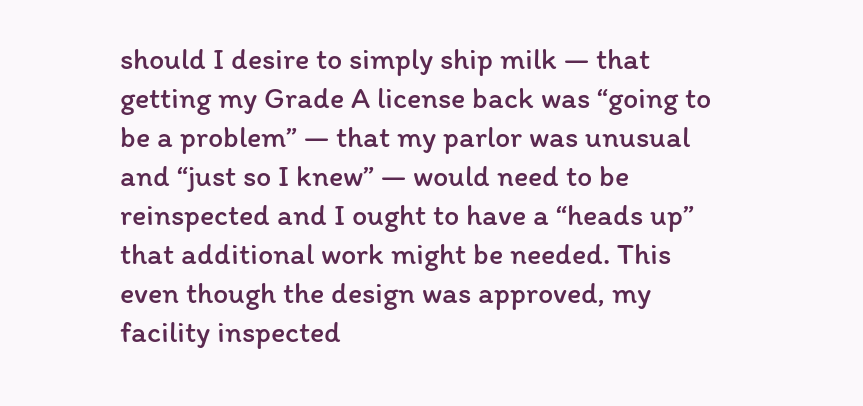should I desire to simply ship milk — that getting my Grade A license back was “going to be a problem” — that my parlor was unusual and “just so I knew” — would need to be reinspected and I ought to have a “heads up” that additional work might be needed. This even though the design was approved, my facility inspected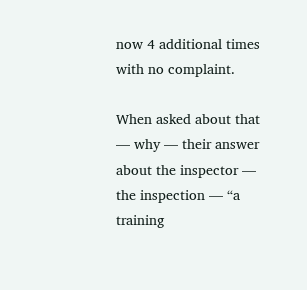now 4 additional times with no complaint.

When asked about that — why — their answer about the inspector — the inspection — “a training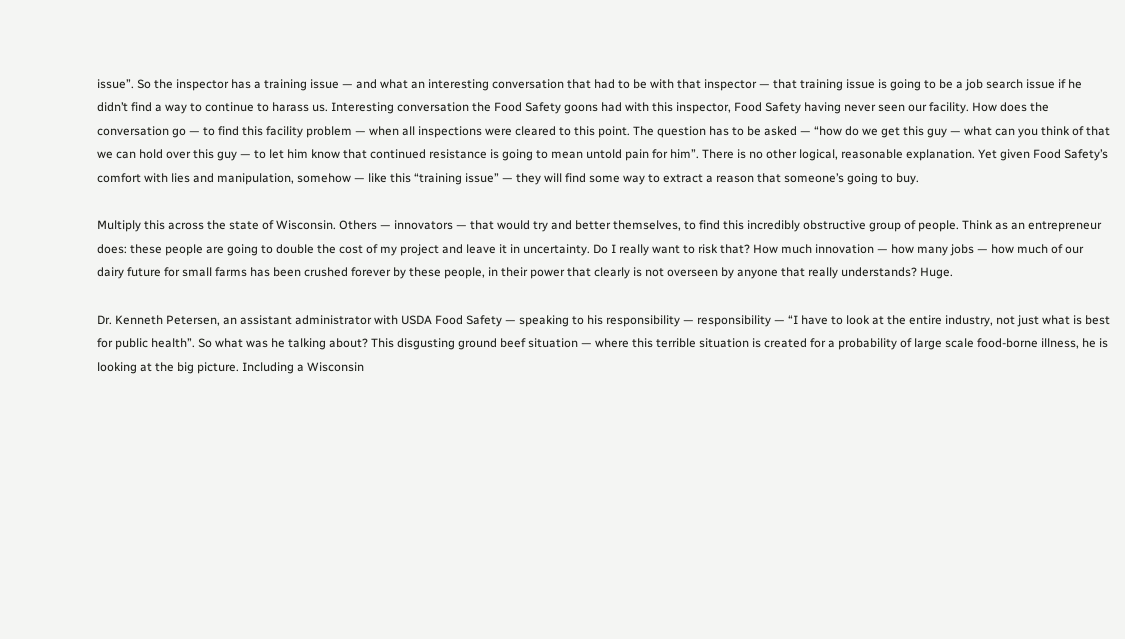issue”. So the inspector has a training issue — and what an interesting conversation that had to be with that inspector — that training issue is going to be a job search issue if he didn’t find a way to continue to harass us. Interesting conversation the Food Safety goons had with this inspector, Food Safety having never seen our facility. How does the conversation go — to find this facility problem — when all inspections were cleared to this point. The question has to be asked — “how do we get this guy — what can you think of that we can hold over this guy — to let him know that continued resistance is going to mean untold pain for him”. There is no other logical, reasonable explanation. Yet given Food Safety’s comfort with lies and manipulation, somehow — like this “training issue” — they will find some way to extract a reason that someone’s going to buy.

Multiply this across the state of Wisconsin. Others — innovators — that would try and better themselves, to find this incredibly obstructive group of people. Think as an entrepreneur does: these people are going to double the cost of my project and leave it in uncertainty. Do I really want to risk that? How much innovation — how many jobs — how much of our dairy future for small farms has been crushed forever by these people, in their power that clearly is not overseen by anyone that really understands? Huge.

Dr. Kenneth Petersen, an assistant administrator with USDA Food Safety — speaking to his responsibility — responsibility — “I have to look at the entire industry, not just what is best for public health”. So what was he talking about? This disgusting ground beef situation — where this terrible situation is created for a probability of large scale food-borne illness, he is looking at the big picture. Including a Wisconsin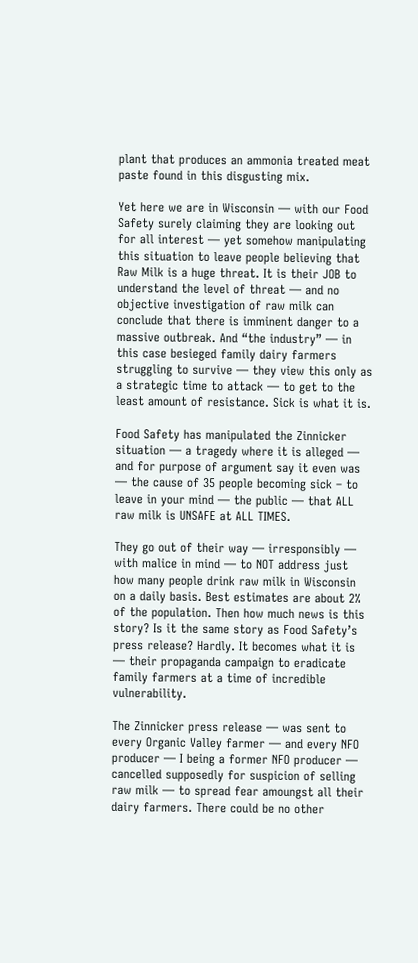plant that produces an ammonia treated meat paste found in this disgusting mix.

Yet here we are in Wisconsin — with our Food Safety surely claiming they are looking out for all interest — yet somehow manipulating this situation to leave people believing that Raw Milk is a huge threat. It is their JOB to understand the level of threat — and no objective investigation of raw milk can conclude that there is imminent danger to a massive outbreak. And “the industry” — in this case besieged family dairy farmers struggling to survive — they view this only as a strategic time to attack — to get to the least amount of resistance. Sick is what it is.

Food Safety has manipulated the Zinnicker situation — a tragedy where it is alleged — and for purpose of argument say it even was — the cause of 35 people becoming sick – to leave in your mind — the public — that ALL raw milk is UNSAFE at ALL TIMES.

They go out of their way — irresponsibly — with malice in mind — to NOT address just how many people drink raw milk in Wisconsin on a daily basis. Best estimates are about 2% of the population. Then how much news is this story? Is it the same story as Food Safety’s press release? Hardly. It becomes what it is — their propaganda campaign to eradicate family farmers at a time of incredible vulnerability.

The Zinnicker press release — was sent to every Organic Valley farmer — and every NFO producer — I being a former NFO producer — cancelled supposedly for suspicion of selling raw milk — to spread fear amoungst all their dairy farmers. There could be no other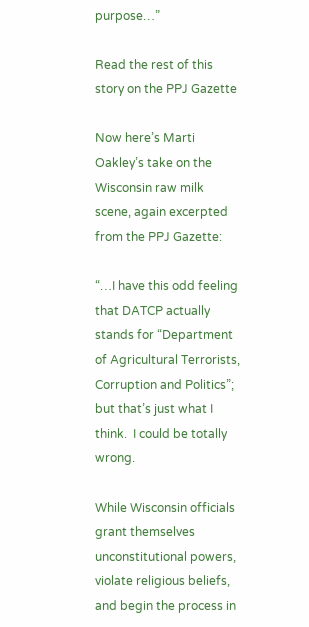purpose…”

Read the rest of this story on the PPJ Gazette

Now here’s Marti Oakley’s take on the Wisconsin raw milk scene, again excerpted from the PPJ Gazette:

“…I have this odd feeling that DATCP actually stands for “Department of Agricultural Terrorists, Corruption and Politics”; but that’s just what I think.  I could be totally wrong.

While Wisconsin officials grant themselves unconstitutional powers, violate religious beliefs, and begin the process in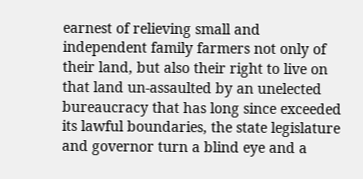earnest of relieving small and independent family farmers not only of their land, but also their right to live on that land un-assaulted by an unelected bureaucracy that has long since exceeded its lawful boundaries, the state legislature and governor turn a blind eye and a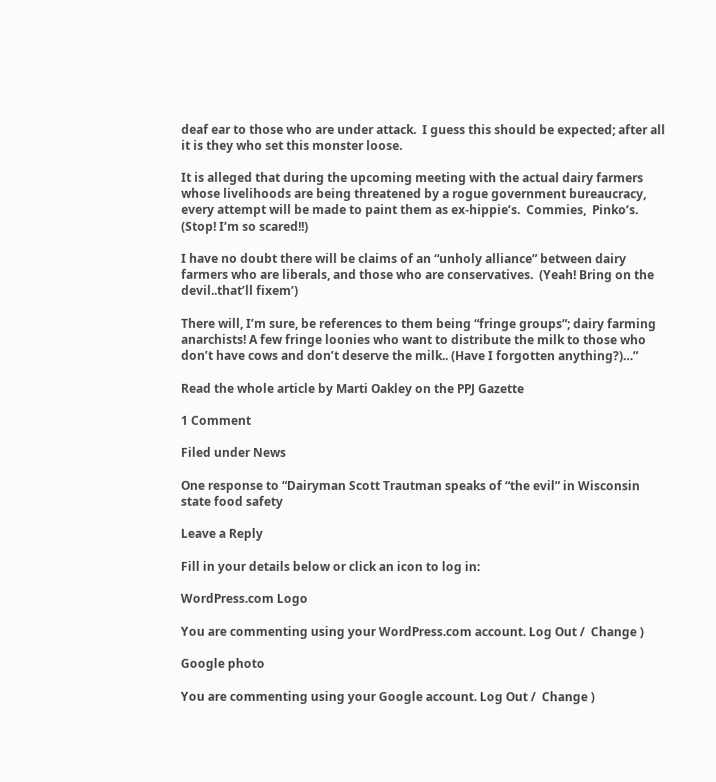deaf ear to those who are under attack.  I guess this should be expected; after all it is they who set this monster loose.

It is alleged that during the upcoming meeting with the actual dairy farmers whose livelihoods are being threatened by a rogue government bureaucracy, every attempt will be made to paint them as ex-hippie’s.  Commies,  Pinko’s.  (Stop! I’m so scared!!)

I have no doubt there will be claims of an “unholy alliance” between dairy farmers who are liberals, and those who are conservatives.  (Yeah! Bring on the devil..that’ll fixem’)

There will, I’m sure, be references to them being “fringe groups”; dairy farming anarchists! A few fringe loonies who want to distribute the milk to those who don’t have cows and don’t deserve the milk.. (Have I forgotten anything?)…”

Read the whole article by Marti Oakley on the PPJ Gazette

1 Comment

Filed under News

One response to “Dairyman Scott Trautman speaks of “the evil” in Wisconsin state food safety

Leave a Reply

Fill in your details below or click an icon to log in:

WordPress.com Logo

You are commenting using your WordPress.com account. Log Out /  Change )

Google photo

You are commenting using your Google account. Log Out /  Change )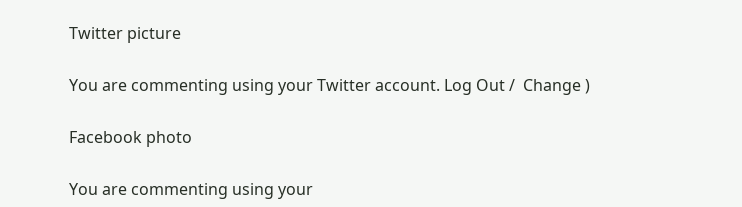Twitter picture

You are commenting using your Twitter account. Log Out /  Change )

Facebook photo

You are commenting using your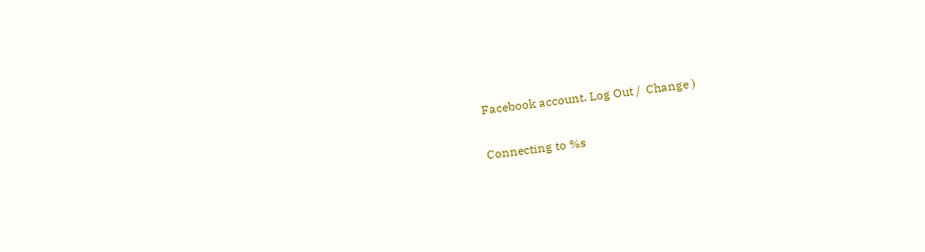Facebook account. Log Out /  Change )

Connecting to %s